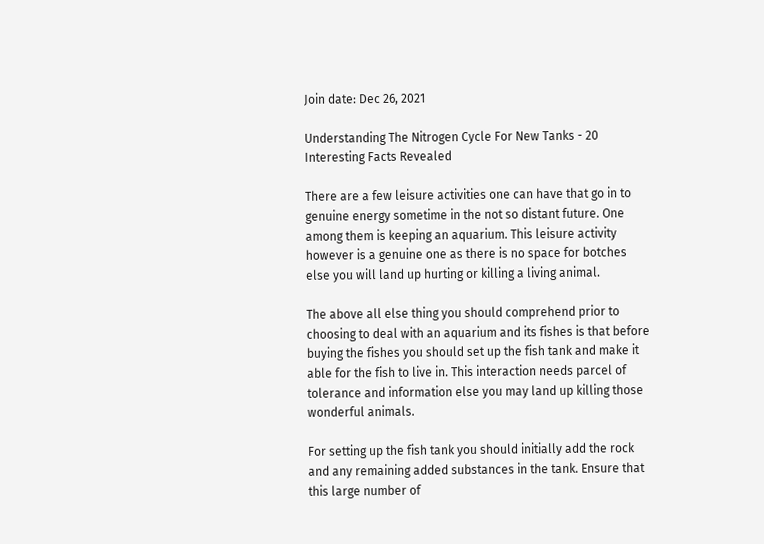Join date: Dec 26, 2021

Understanding The Nitrogen Cycle For New Tanks - 20 Interesting Facts Revealed

There are a few leisure activities one can have that go in to genuine energy sometime in the not so distant future. One among them is keeping an aquarium. This leisure activity however is a genuine one as there is no space for botches else you will land up hurting or killing a living animal.

The above all else thing you should comprehend prior to choosing to deal with an aquarium and its fishes is that before buying the fishes you should set up the fish tank and make it able for the fish to live in. This interaction needs parcel of tolerance and information else you may land up killing those wonderful animals.

For setting up the fish tank you should initially add the rock and any remaining added substances in the tank. Ensure that this large number of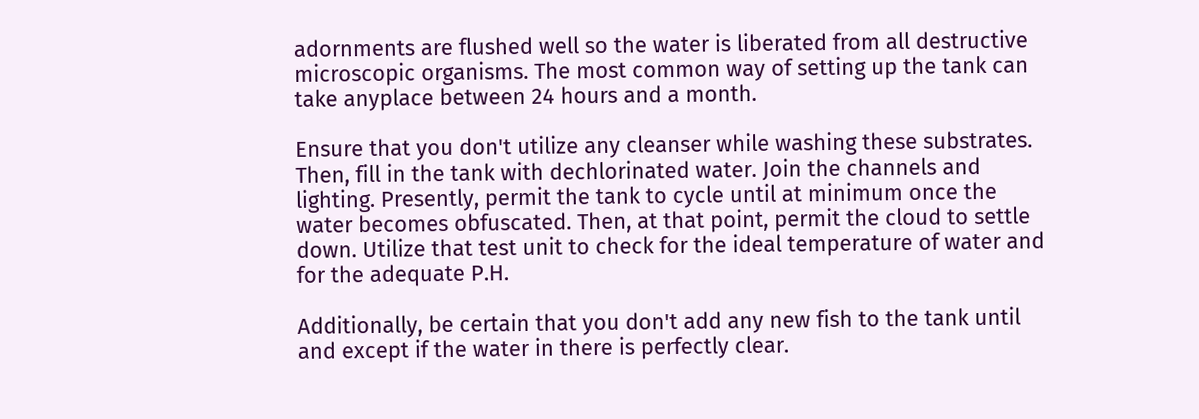adornments are flushed well so the water is liberated from all destructive microscopic organisms. The most common way of setting up the tank can take anyplace between 24 hours and a month.

Ensure that you don't utilize any cleanser while washing these substrates. Then, fill in the tank with dechlorinated water. Join the channels and lighting. Presently, permit the tank to cycle until at minimum once the water becomes obfuscated. Then, at that point, permit the cloud to settle down. Utilize that test unit to check for the ideal temperature of water and for the adequate P.H.

Additionally, be certain that you don't add any new fish to the tank until and except if the water in there is perfectly clear.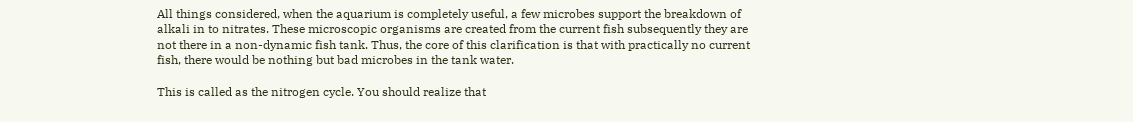All things considered, when the aquarium is completely useful, a few microbes support the breakdown of alkali in to nitrates. These microscopic organisms are created from the current fish subsequently they are not there in a non-dynamic fish tank. Thus, the core of this clarification is that with practically no current fish, there would be nothing but bad microbes in the tank water.

This is called as the nitrogen cycle. You should realize that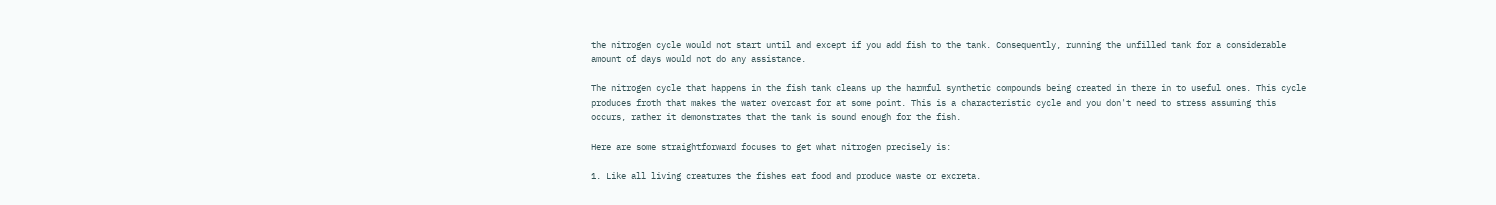the nitrogen cycle would not start until and except if you add fish to the tank. Consequently, running the unfilled tank for a considerable amount of days would not do any assistance.

The nitrogen cycle that happens in the fish tank cleans up the harmful synthetic compounds being created in there in to useful ones. This cycle produces froth that makes the water overcast for at some point. This is a characteristic cycle and you don't need to stress assuming this occurs, rather it demonstrates that the tank is sound enough for the fish.

Here are some straightforward focuses to get what nitrogen precisely is:

1. Like all living creatures the fishes eat food and produce waste or excreta.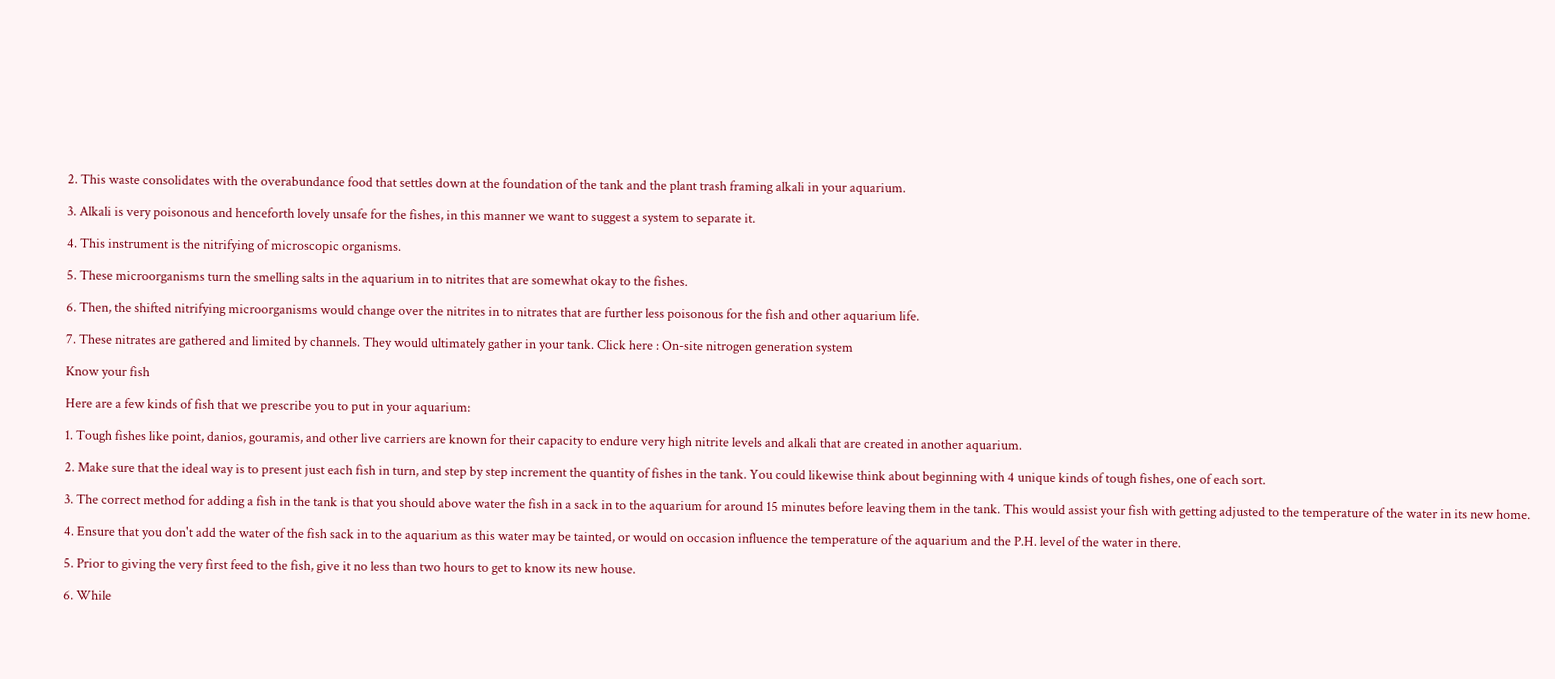2. This waste consolidates with the overabundance food that settles down at the foundation of the tank and the plant trash framing alkali in your aquarium.

3. Alkali is very poisonous and henceforth lovely unsafe for the fishes, in this manner we want to suggest a system to separate it.

4. This instrument is the nitrifying of microscopic organisms.

5. These microorganisms turn the smelling salts in the aquarium in to nitrites that are somewhat okay to the fishes.

6. Then, the shifted nitrifying microorganisms would change over the nitrites in to nitrates that are further less poisonous for the fish and other aquarium life.

7. These nitrates are gathered and limited by channels. They would ultimately gather in your tank. Click here : On-site nitrogen generation system

Know your fish

Here are a few kinds of fish that we prescribe you to put in your aquarium:

1. Tough fishes like point, danios, gouramis, and other live carriers are known for their capacity to endure very high nitrite levels and alkali that are created in another aquarium.

2. Make sure that the ideal way is to present just each fish in turn, and step by step increment the quantity of fishes in the tank. You could likewise think about beginning with 4 unique kinds of tough fishes, one of each sort.

3. The correct method for adding a fish in the tank is that you should above water the fish in a sack in to the aquarium for around 15 minutes before leaving them in the tank. This would assist your fish with getting adjusted to the temperature of the water in its new home.

4. Ensure that you don't add the water of the fish sack in to the aquarium as this water may be tainted, or would on occasion influence the temperature of the aquarium and the P.H. level of the water in there.

5. Prior to giving the very first feed to the fish, give it no less than two hours to get to know its new house.

6. While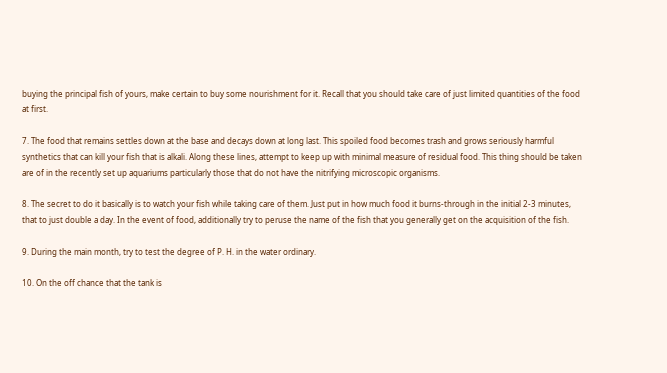buying the principal fish of yours, make certain to buy some nourishment for it. Recall that you should take care of just limited quantities of the food at first.

7. The food that remains settles down at the base and decays down at long last. This spoiled food becomes trash and grows seriously harmful synthetics that can kill your fish that is alkali. Along these lines, attempt to keep up with minimal measure of residual food. This thing should be taken are of in the recently set up aquariums particularly those that do not have the nitrifying microscopic organisms.

8. The secret to do it basically is to watch your fish while taking care of them. Just put in how much food it burns-through in the initial 2-3 minutes, that to just double a day. In the event of food, additionally try to peruse the name of the fish that you generally get on the acquisition of the fish.

9. During the main month, try to test the degree of P. H. in the water ordinary.

10. On the off chance that the tank is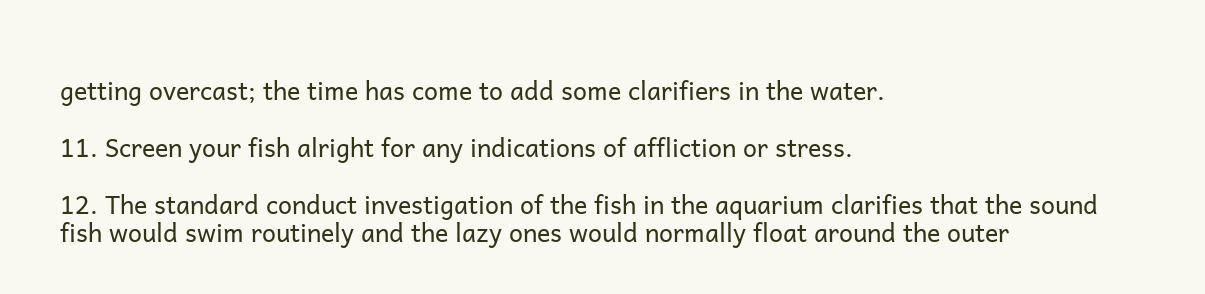getting overcast; the time has come to add some clarifiers in the water.

11. Screen your fish alright for any indications of affliction or stress.

12. The standard conduct investigation of the fish in the aquarium clarifies that the sound fish would swim routinely and the lazy ones would normally float around the outer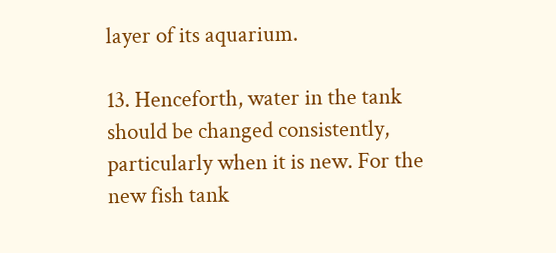layer of its aquarium.

13. Henceforth, water in the tank should be changed consistently, particularly when it is new. For the new fish tank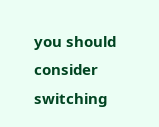you should consider switching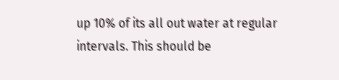up 10% of its all out water at regular intervals. This should be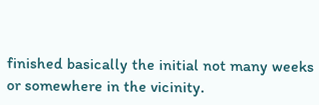finished basically the initial not many weeks or somewhere in the vicinity.